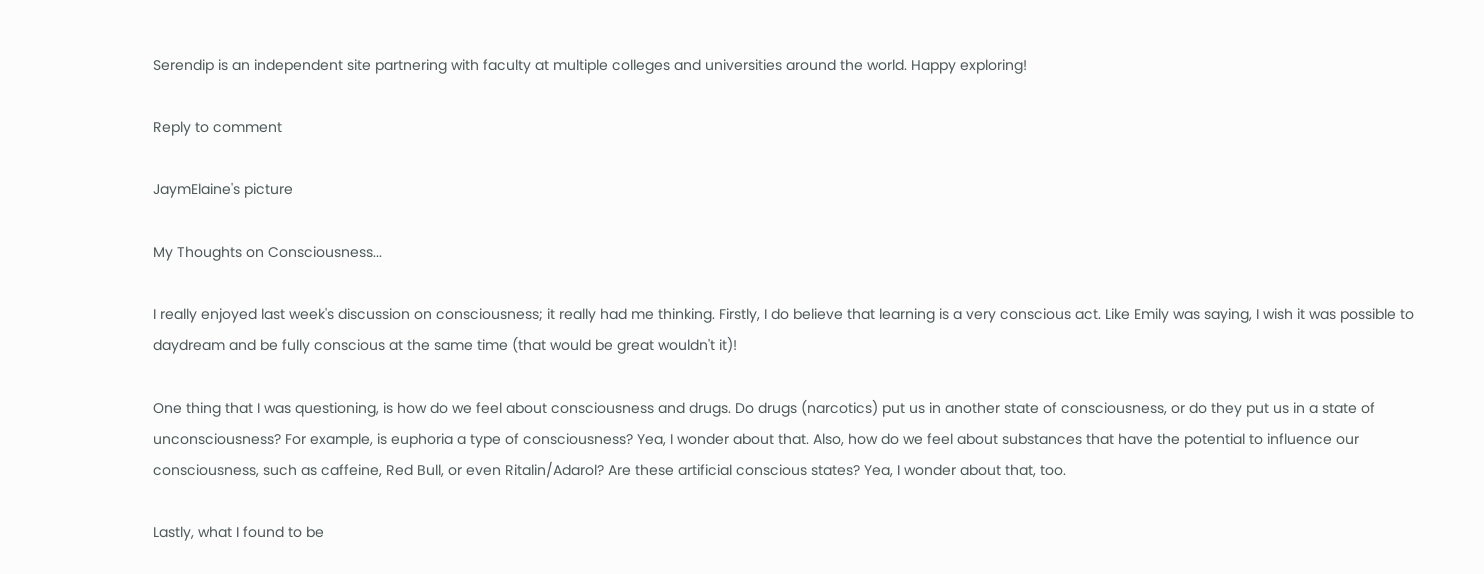Serendip is an independent site partnering with faculty at multiple colleges and universities around the world. Happy exploring!

Reply to comment

JaymElaine's picture

My Thoughts on Consciousness...

I really enjoyed last week's discussion on consciousness; it really had me thinking. Firstly, I do believe that learning is a very conscious act. Like Emily was saying, I wish it was possible to daydream and be fully conscious at the same time (that would be great wouldn't it)!

One thing that I was questioning, is how do we feel about consciousness and drugs. Do drugs (narcotics) put us in another state of consciousness, or do they put us in a state of unconsciousness? For example, is euphoria a type of consciousness? Yea, I wonder about that. Also, how do we feel about substances that have the potential to influence our consciousness, such as caffeine, Red Bull, or even Ritalin/Adarol? Are these artificial conscious states? Yea, I wonder about that, too.

Lastly, what I found to be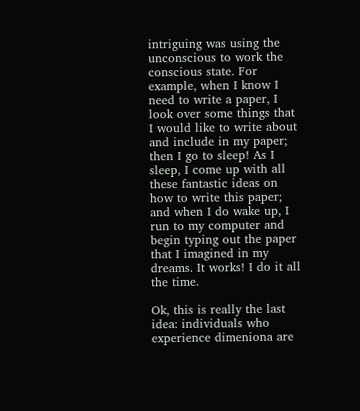intriguing was using the unconscious to work the conscious state. For example, when I know I need to write a paper, I look over some things that I would like to write about and include in my paper; then I go to sleep! As I sleep, I come up with all these fantastic ideas on how to write this paper; and when I do wake up, I run to my computer and begin typing out the paper that I imagined in my dreams. It works! I do it all the time.

Ok, this is really the last idea: individuals who experience dimeniona are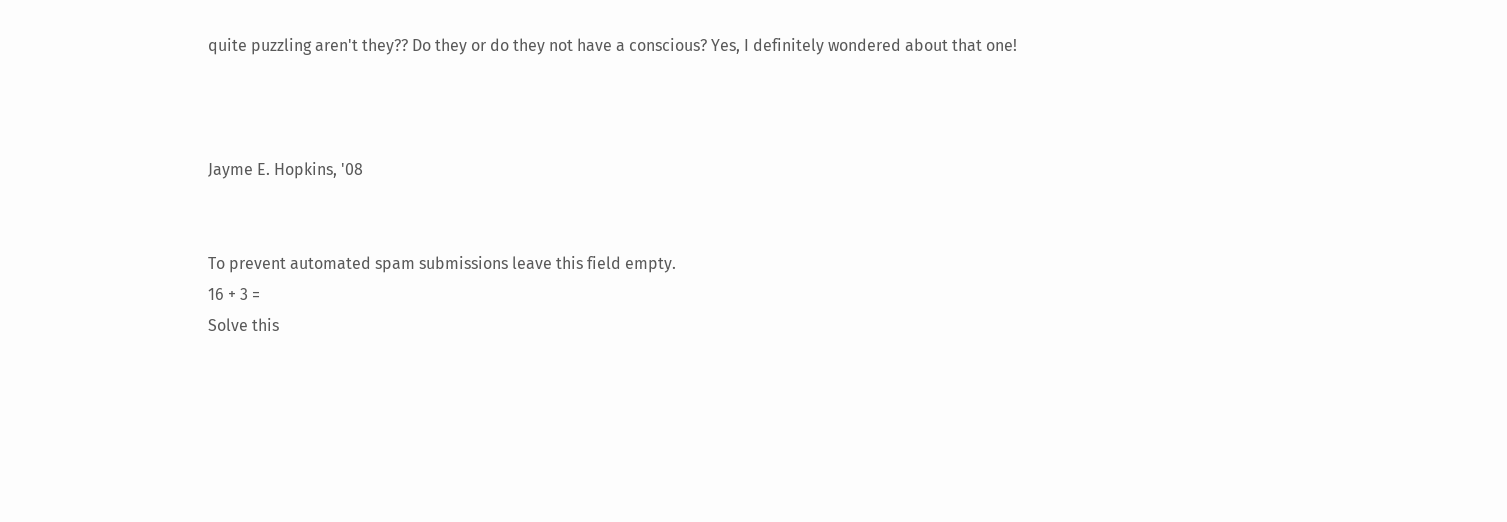quite puzzling aren't they?? Do they or do they not have a conscious? Yes, I definitely wondered about that one!



Jayme E. Hopkins, '08


To prevent automated spam submissions leave this field empty.
16 + 3 =
Solve this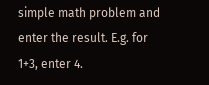simple math problem and enter the result. E.g. for 1+3, enter 4.